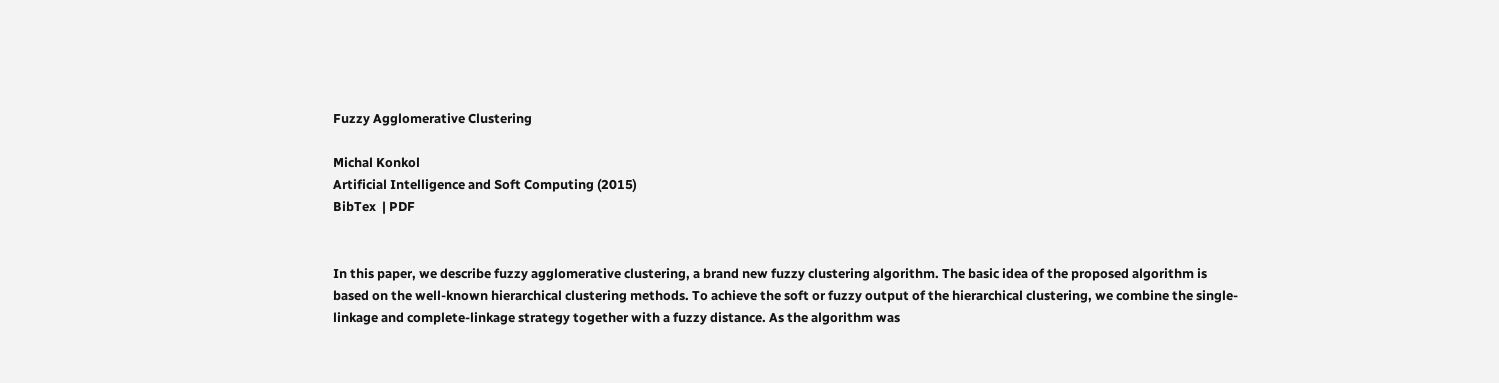Fuzzy Agglomerative Clustering

Michal Konkol
Artificial Intelligence and Soft Computing (2015)
BibTex  | PDF


In this paper, we describe fuzzy agglomerative clustering, a brand new fuzzy clustering algorithm. The basic idea of the proposed algorithm is based on the well-known hierarchical clustering methods. To achieve the soft or fuzzy output of the hierarchical clustering, we combine the single-linkage and complete-linkage strategy together with a fuzzy distance. As the algorithm was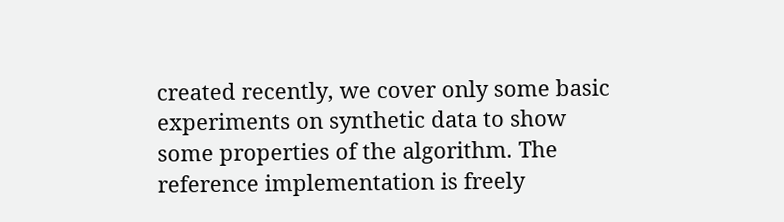created recently, we cover only some basic experiments on synthetic data to show some properties of the algorithm. The reference implementation is freely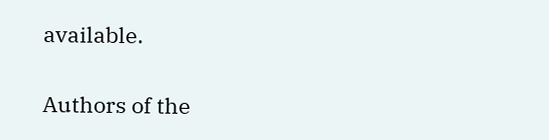available.

Authors of the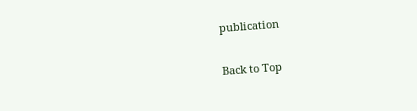publication

Back to Top